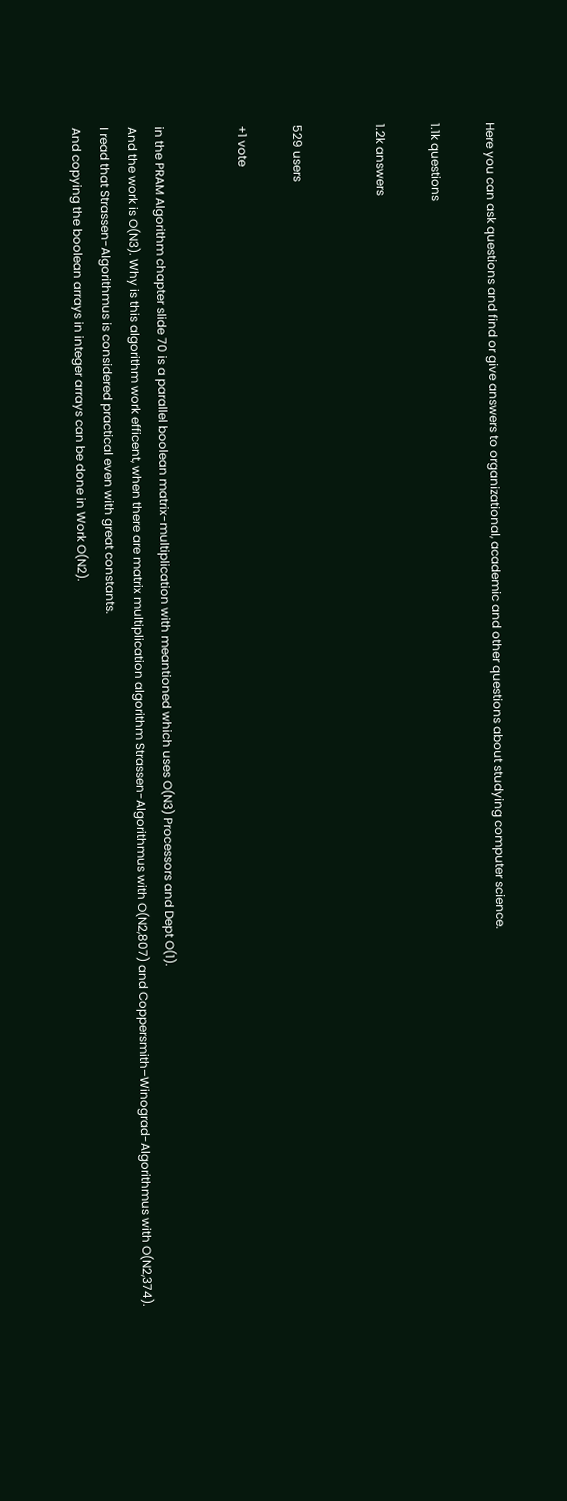Here you can ask questions and find or give answers to organizational, academic and other questions about studying computer science.

1.1k questions

1.2k answers


529 users

+1 vote


in the PRAM Algorithm chapter slide 70 is a parallel boolean matrix-multiplication with meantioned which uses O(N3) Processors and Dept O(1).
And the work is O(N3). Why is this algorithm work efficent, when there are matrix multiplication algorithm Strassen-Algorithmus with O(N2,807) and Coppersmith–Winograd-Algorithmus with O(N2,374).
I read that Strassen-Algorithmus is considered practical even with great constants.
And copying the boolean arrays in integer arrays can be done in Work O(N2).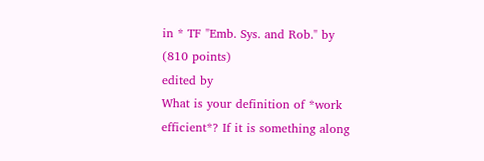in * TF "Emb. Sys. and Rob." by (810 points)
edited by
What is your definition of *work efficient*? If it is something along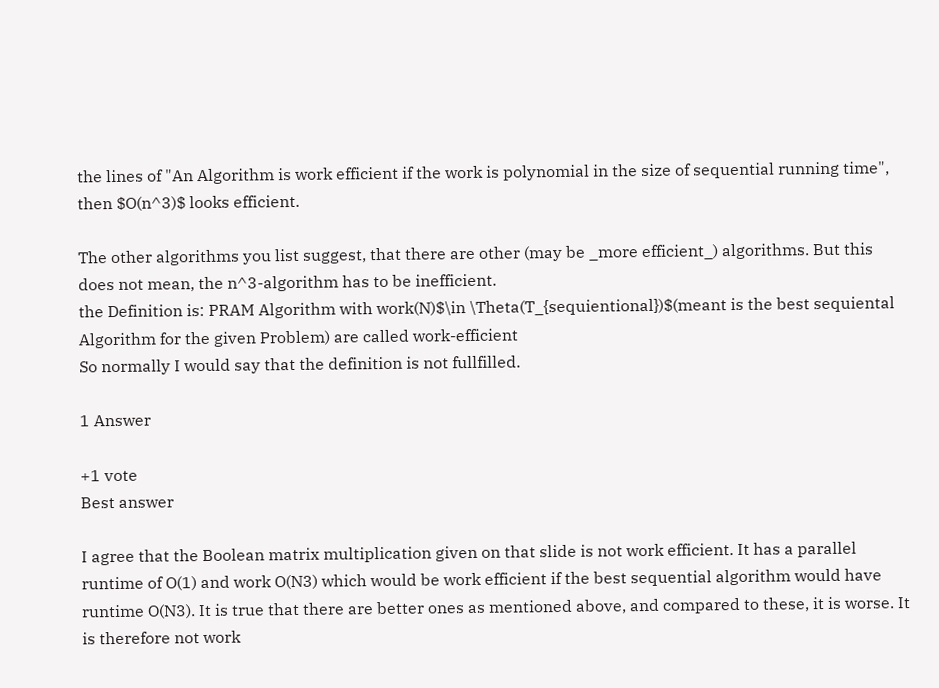the lines of "An Algorithm is work efficient if the work is polynomial in the size of sequential running time", then $O(n^3)$ looks efficient.

The other algorithms you list suggest, that there are other (may be _more efficient_) algorithms. But this does not mean, the n^3-algorithm has to be inefficient.
the Definition is: PRAM Algorithm with work(N)$\in \Theta(T_{sequientional})$(meant is the best sequiental Algorithm for the given Problem) are called work-efficient
So normally I would say that the definition is not fullfilled.

1 Answer

+1 vote
Best answer

I agree that the Boolean matrix multiplication given on that slide is not work efficient. It has a parallel runtime of O(1) and work O(N3) which would be work efficient if the best sequential algorithm would have runtime O(N3). It is true that there are better ones as mentioned above, and compared to these, it is worse. It is therefore not work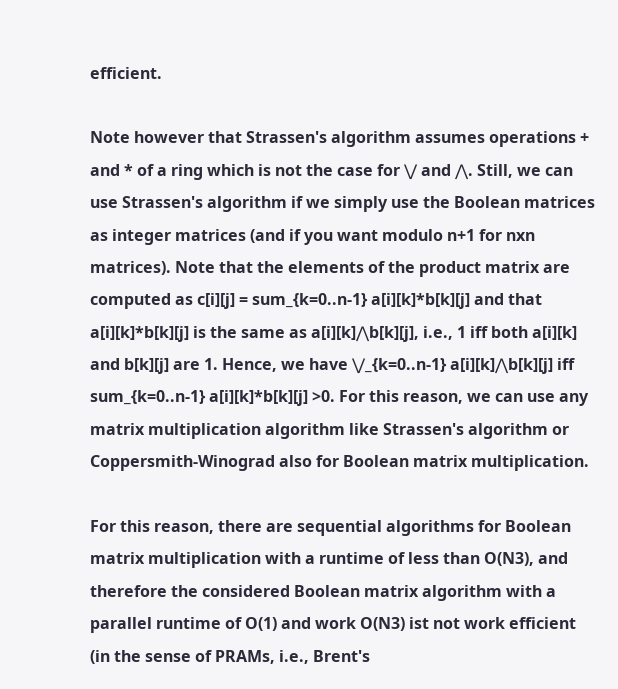efficient.

Note however that Strassen's algorithm assumes operations + and * of a ring which is not the case for ⋁ and ⋀. Still, we can use Strassen's algorithm if we simply use the Boolean matrices as integer matrices (and if you want modulo n+1 for nxn matrices). Note that the elements of the product matrix are computed as c[i][j] = sum_{k=0..n-1} a[i][k]*b[k][j] and that a[i][k]*b[k][j] is the same as a[i][k]⋀b[k][j], i.e., 1 iff both a[i][k] and b[k][j] are 1. Hence, we have ⋁_{k=0..n-1} a[i][k]⋀b[k][j] iff sum_{k=0..n-1} a[i][k]*b[k][j] >0. For this reason, we can use any matrix multiplication algorithm like Strassen's algorithm or Coppersmith-Winograd also for Boolean matrix multiplication.

For this reason, there are sequential algorithms for Boolean matrix multiplication with a runtime of less than O(N3), and therefore the considered Boolean matrix algorithm with a parallel runtime of O(1) and work O(N3) ist not work efficient (in the sense of PRAMs, i.e., Brent's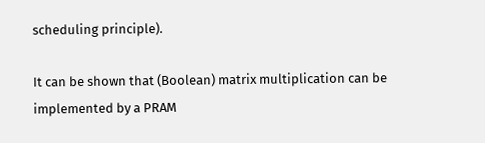scheduling principle).

It can be shown that (Boolean) matrix multiplication can be implemented by a PRAM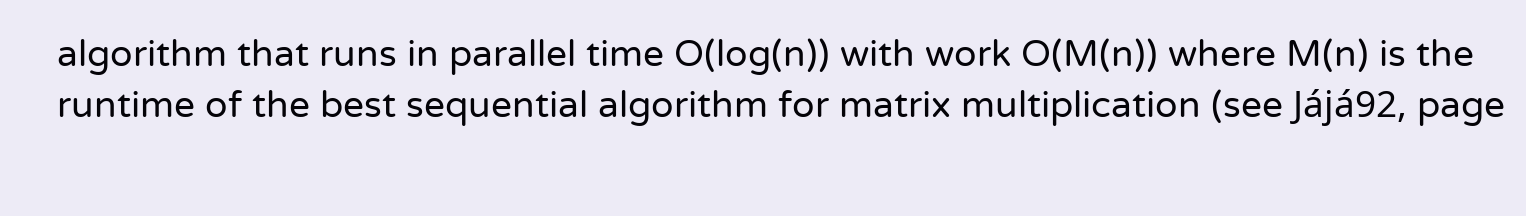algorithm that runs in parallel time O(log(n)) with work O(M(n)) where M(n) is the runtime of the best sequential algorithm for matrix multiplication (see Jájá92, page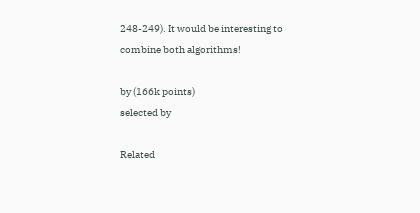248-249). It would be interesting to combine both algorithms!

by (166k points)
selected by

Related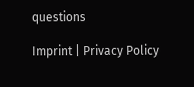questions

Imprint | Privacy Policy